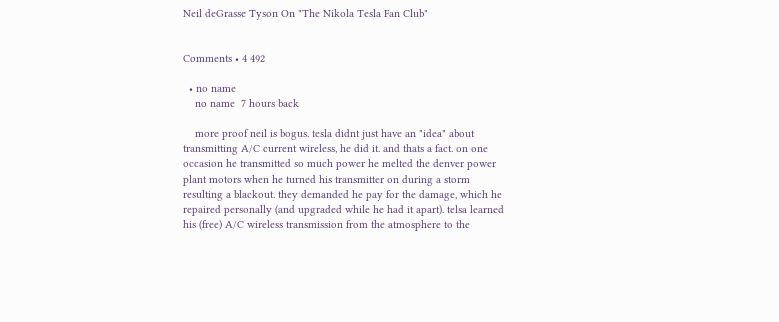Neil deGrasse Tyson On "The Nikola Tesla Fan Club"


Comments • 4 492

  • no name
    no name  7 hours back

    more proof neil is bogus. tesla didnt just have an "idea" about transmitting A/C current wireless, he did it. and thats a fact. on one occasion he transmitted so much power he melted the denver power plant motors when he turned his transmitter on during a storm resulting a blackout. they demanded he pay for the damage, which he repaired personally (and upgraded while he had it apart). telsa learned his (free) A/C wireless transmission from the atmosphere to the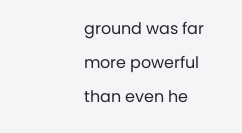ground was far more powerful than even he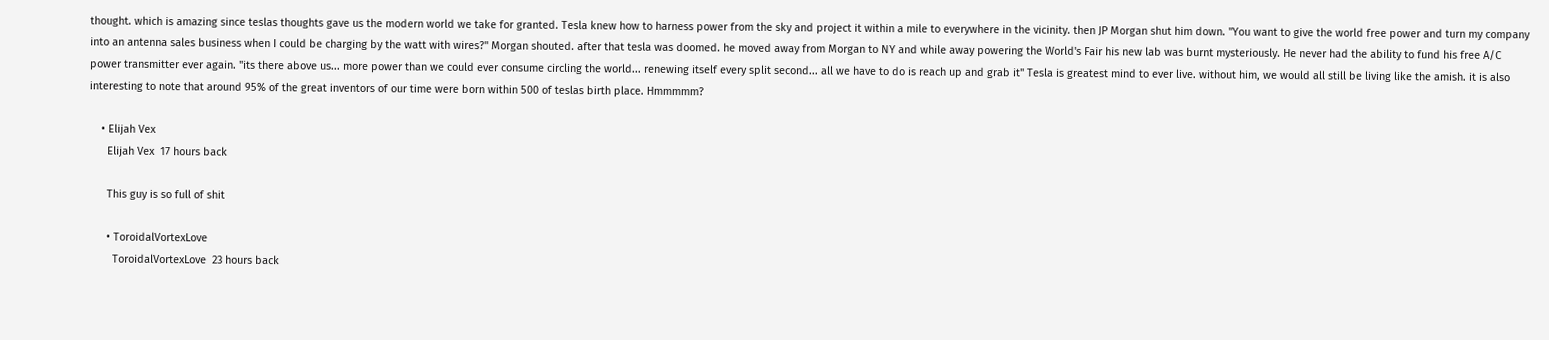thought. which is amazing since teslas thoughts gave us the modern world we take for granted. Tesla knew how to harness power from the sky and project it within a mile to everywhere in the vicinity. then JP Morgan shut him down. "You want to give the world free power and turn my company into an antenna sales business when I could be charging by the watt with wires?" Morgan shouted. after that tesla was doomed. he moved away from Morgan to NY and while away powering the World's Fair his new lab was burnt mysteriously. He never had the ability to fund his free A/C power transmitter ever again. "its there above us... more power than we could ever consume circling the world... renewing itself every split second... all we have to do is reach up and grab it" Tesla is greatest mind to ever live. without him, we would all still be living like the amish. it is also interesting to note that around 95% of the great inventors of our time were born within 500 of teslas birth place. Hmmmmm?

    • Elijah Vex
      Elijah Vex  17 hours back

      This guy is so full of shit

      • ToroidalVortexLove
        ToroidalVortexLove  23 hours back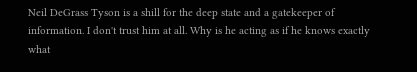Neil DeGrass Tyson is a shill for the deep state and a gatekeeper of information. I don't trust him at all. Why is he acting as if he knows exactly what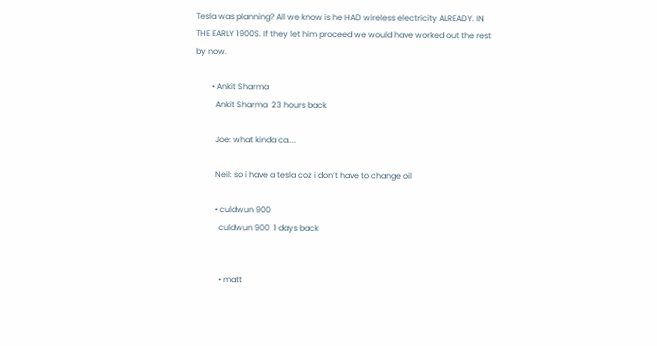Tesla was planning? All we know is he HAD wireless electricity ALREADY. IN THE EARLY 1900S. If they let him proceed we would have worked out the rest by now.

        • Ankit Sharma
          Ankit Sharma  23 hours back

          Joe: what kinda ca....

          Neil: so i have a tesla coz i don’t have to change oil

          • culdwun 900
            culdwun 900  1 days back


            • matt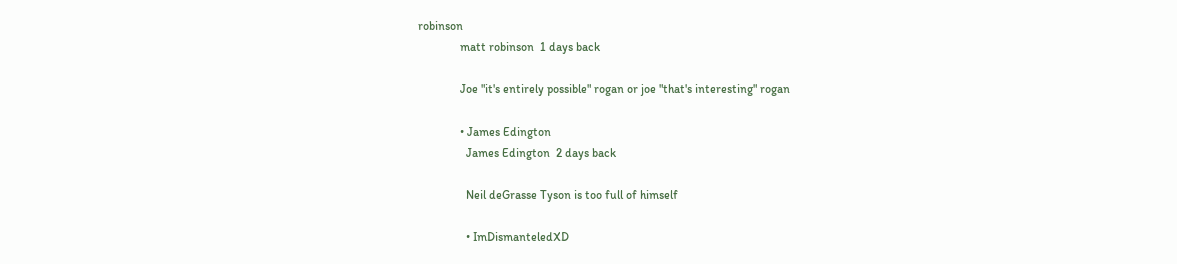robinson
              matt robinson  1 days back

              Joe "it's entirely possible" rogan or joe "that's interesting" rogan

              • James Edington
                James Edington  2 days back

                Neil deGrasse Tyson is too full of himself

                • ImDismanteledXD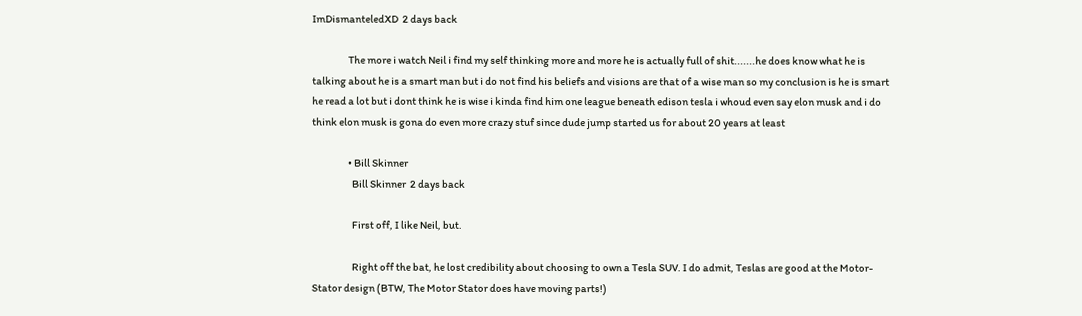ImDismanteledXD  2 days back

                  The more i watch Neil i find my self thinking more and more he is actually full of shit.......he does know what he is talking about he is a smart man but i do not find his beliefs and visions are that of a wise man so my conclusion is he is smart he read a lot but i dont think he is wise i kinda find him one league beneath edison tesla i whoud even say elon musk and i do think elon musk is gona do even more crazy stuf since dude jump started us for about 20 years at least

                  • Bill Skinner
                    Bill Skinner  2 days back

                    First off, I like Neil, but.

                    Right off the bat, he lost credibility about choosing to own a Tesla SUV. I do admit, Teslas are good at the Motor-Stator design (BTW, The Motor Stator does have moving parts!)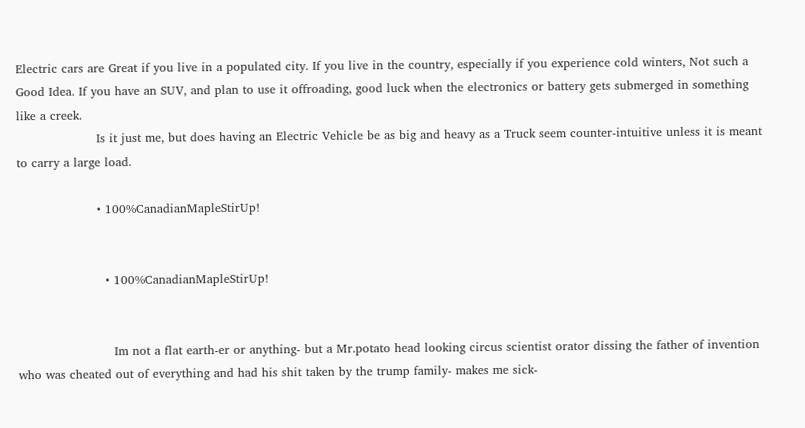Electric cars are Great if you live in a populated city. If you live in the country, especially if you experience cold winters, Not such a Good Idea. If you have an SUV, and plan to use it offroading, good luck when the electronics or battery gets submerged in something like a creek.
                    Is it just me, but does having an Electric Vehicle be as big and heavy as a Truck seem counter-intuitive unless it is meant to carry a large load.

                    • 100%CanadianMapleStirUp!


                      • 100%CanadianMapleStirUp!


                        Im not a flat earth-er or anything- but a Mr.potato head looking circus scientist orator dissing the father of invention who was cheated out of everything and had his shit taken by the trump family- makes me sick-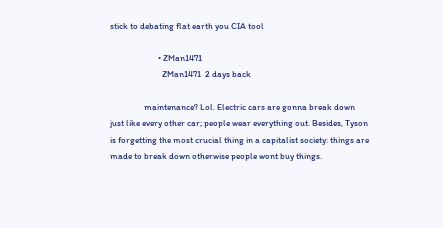stick to debating flat earth you CIA tool

                        • ZMan1471
                          ZMan1471  2 days back

                 maintenance? Lol. Electric cars are gonna break down just like every other car; people wear everything out. Besides, Tyson is forgetting the most crucial thing in a capitalist society: things are made to break down otherwise people wont buy things.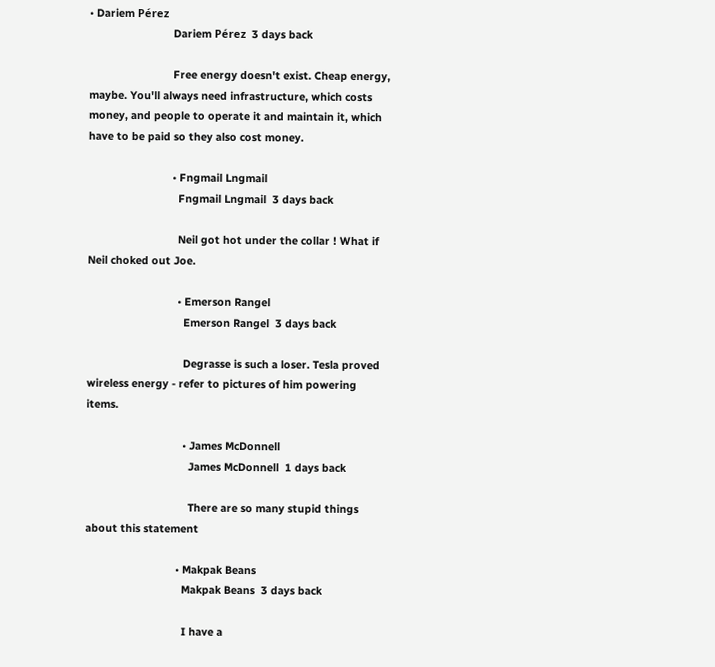• Dariem Pérez
                            Dariem Pérez  3 days back

                            Free energy doesn't exist. Cheap energy, maybe. You'll always need infrastructure, which costs money, and people to operate it and maintain it, which have to be paid so they also cost money.

                            • Fngmail Lngmail
                              Fngmail Lngmail  3 days back

                              Neil got hot under the collar ! What if Neil choked out Joe.

                              • Emerson Rangel
                                Emerson Rangel  3 days back

                                Degrasse is such a loser. Tesla proved wireless energy - refer to pictures of him powering items.

                                • James McDonnell
                                  James McDonnell  1 days back

                                  There are so many stupid things about this statement

                              • Makpak Beans
                                Makpak Beans  3 days back

                                I have a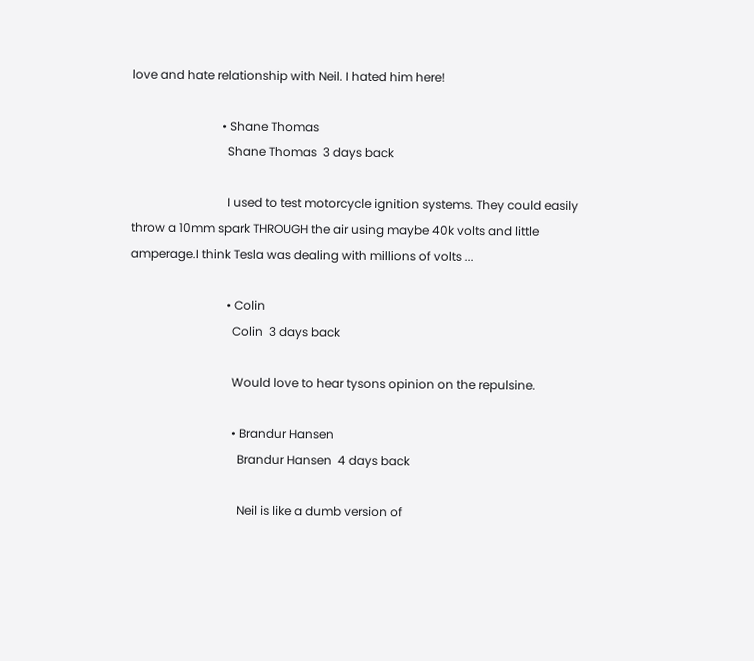love and hate relationship with Neil. I hated him here!

                              • Shane Thomas
                                Shane Thomas  3 days back

                                I used to test motorcycle ignition systems. They could easily throw a 10mm spark THROUGH the air using maybe 40k volts and little amperage.I think Tesla was dealing with millions of volts ...

                                • Colin
                                  Colin  3 days back

                                  Would love to hear tysons opinion on the repulsine.

                                  • Brandur Hansen
                                    Brandur Hansen  4 days back

                                    Neil is like a dumb version of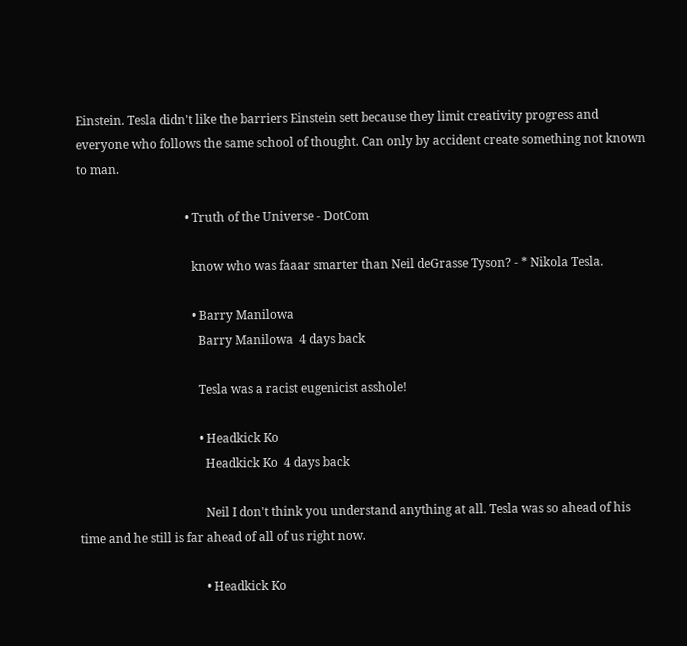Einstein. Tesla didn't like the barriers Einstein sett because they limit creativity progress and everyone who follows the same school of thought. Can only by accident create something not known to man.

                                    • Truth of the Universe - DotCom

                                      know who was faaar smarter than Neil deGrasse Tyson? - * Nikola Tesla.

                                      • Barry Manilowa
                                        Barry Manilowa  4 days back

                                        Tesla was a racist eugenicist asshole!

                                        • Headkick Ko
                                          Headkick Ko  4 days back

                                          Neil I don't think you understand anything at all. Tesla was so ahead of his time and he still is far ahead of all of us right now.

                                          • Headkick Ko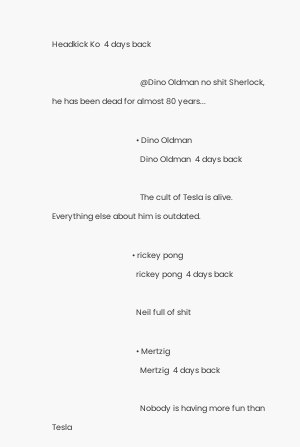Headkick Ko  4 days back

                                            @Dino Oldman no shit Sherlock, he has been dead for almost 80 years...

                                          • Dino Oldman
                                            Dino Oldman  4 days back

                                            The cult of Tesla is alive. Everything else about him is outdated.

                                        • rickey pong
                                          rickey pong  4 days back

                                          Neil full of shit

                                          • Mertzig
                                            Mertzig  4 days back

                                            Nobody is having more fun than Tesla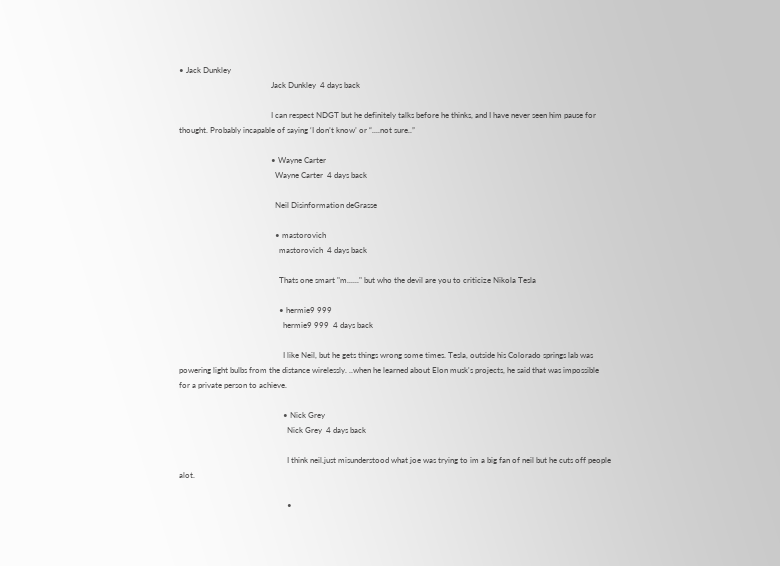• Jack Dunkley
                                              Jack Dunkley  4 days back

                                              I can respect NDGT but he definitely talks before he thinks, and I have never seen him pause for thought. Probably incapable of saying ‘I don’t know’ or “....not sure..”

                                              • Wayne Carter
                                                Wayne Carter  4 days back

                                                Neil Disinformation deGrasse

                                                • mastorovich
                                                  mastorovich  4 days back

                                                  Thats one smart "m......" but who the devil are you to criticize Nikola Tesla

                                                  • hermie9 999
                                                    hermie9 999  4 days back

                                                    I like Neil, but he gets things wrong some times. Tesla, outside his Colorado springs lab was powering light bulbs from the distance wirelessly. ..when he learned about Elon musk's projects, he said that was impossible for a private person to achieve.

                                                    • Nick Grey
                                                      Nick Grey  4 days back

                                                      I think neil.just misunderstood what joe was trying to im a big fan of neil but he cuts off people alot.

                                                      •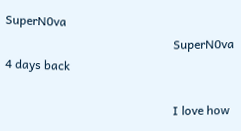SuperN0va
                                                        SuperN0va  4 days back

                                                        I love how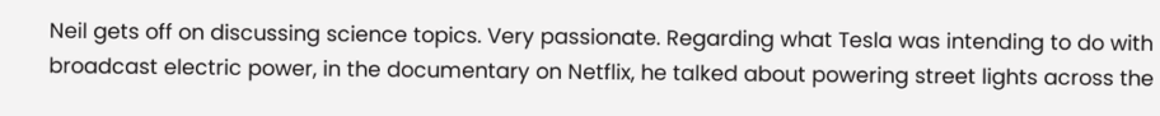Neil gets off on discussing science topics. Very passionate. Regarding what Tesla was intending to do with broadcast electric power, in the documentary on Netflix, he talked about powering street lights across the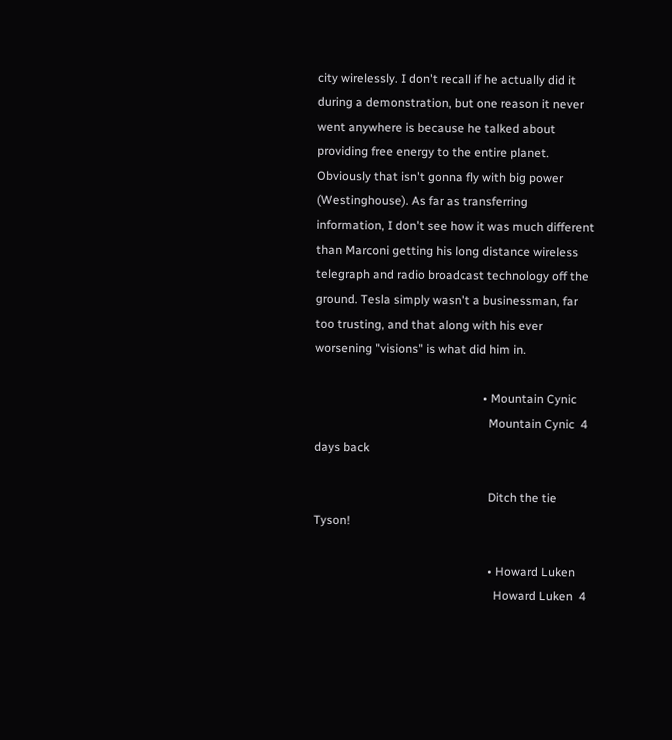city wirelessly. I don't recall if he actually did it during a demonstration, but one reason it never went anywhere is because he talked about providing free energy to the entire planet. Obviously that isn't gonna fly with big power (Westinghouse). As far as transferring information, I don't see how it was much different than Marconi getting his long distance wireless telegraph and radio broadcast technology off the ground. Tesla simply wasn't a businessman, far too trusting, and that along with his ever worsening "visions" is what did him in.

                                                        • Mountain Cynic
                                                          Mountain Cynic  4 days back

                                                          Ditch the tie Tyson!

                                                          • Howard Luken
                                                            Howard Luken  4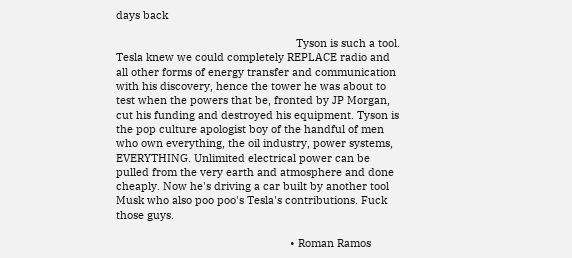days back

                                                            Tyson is such a tool. Tesla knew we could completely REPLACE radio and all other forms of energy transfer and communication with his discovery, hence the tower he was about to test when the powers that be, fronted by JP Morgan, cut his funding and destroyed his equipment. Tyson is the pop culture apologist boy of the handful of men who own everything, the oil industry, power systems, EVERYTHING. Unlimited electrical power can be pulled from the very earth and atmosphere and done cheaply. Now he's driving a car built by another tool Musk who also poo poo's Tesla's contributions. Fuck those guys.

                                                          • Roman Ramos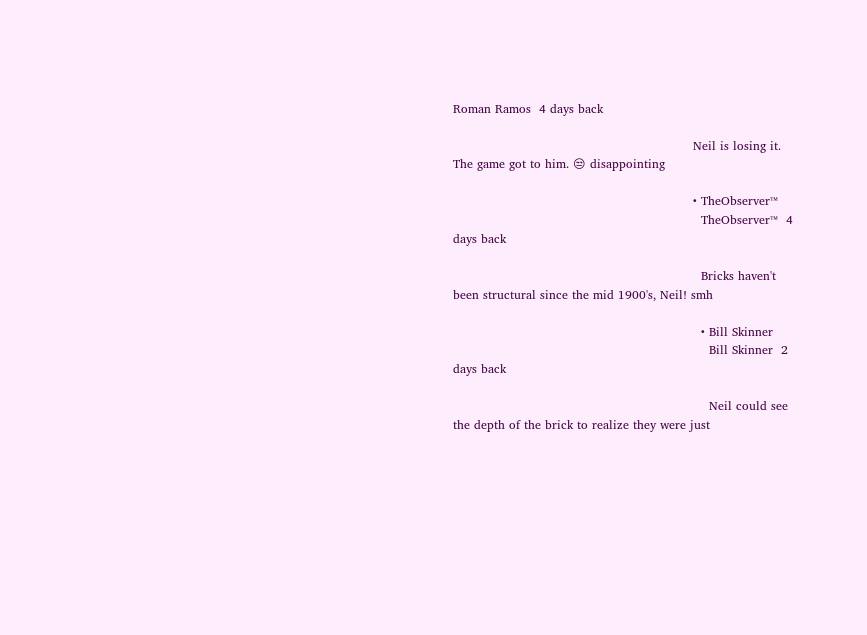Roman Ramos  4 days back

                                                            Neil is losing it. The game got to him. 😒 disappointing

                                                            • TheObserver™
                                                              TheObserver™  4 days back

                                                              Bricks haven't been structural since the mid 1900's, Neil! smh

                                                              • Bill Skinner
                                                                Bill Skinner  2 days back

                                                                Neil could see the depth of the brick to realize they were just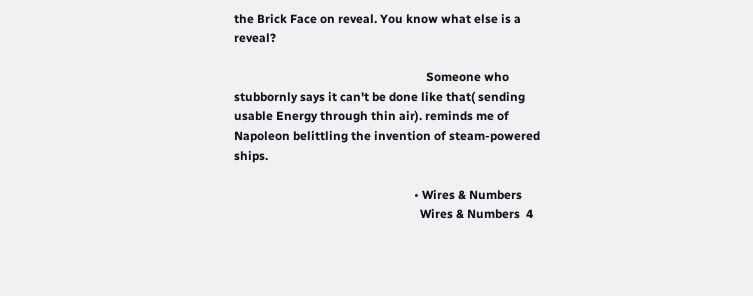the Brick Face on reveal. You know what else is a reveal?

                                                                Someone who stubbornly says it can't be done like that( sending usable Energy through thin air). reminds me of Napoleon belittling the invention of steam-powered ships.

                                                            • Wires & Numbers
                                                              Wires & Numbers  4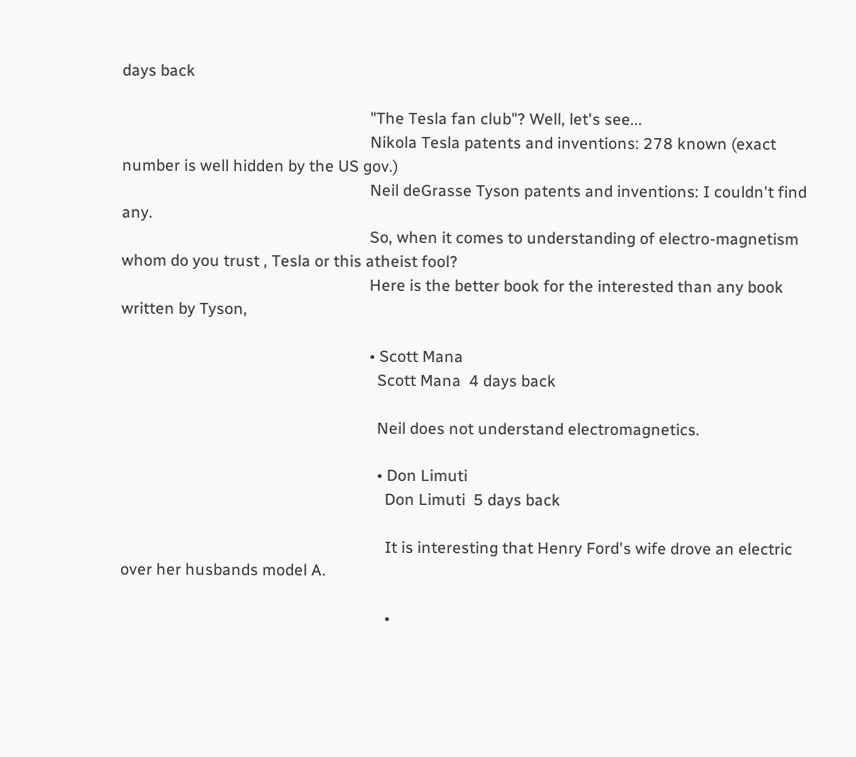days back

                                                              "The Tesla fan club"? Well, let's see...
                                                              Nikola Tesla patents and inventions: 278 known (exact number is well hidden by the US gov.)
                                                              Neil deGrasse Tyson patents and inventions: I couldn't find any.
                                                              So, when it comes to understanding of electro-magnetism whom do you trust , Tesla or this atheist fool?
                                                              Here is the better book for the interested than any book written by Tyson,

                                                              • Scott Mana
                                                                Scott Mana  4 days back

                                                                Neil does not understand electromagnetics.

                                                                • Don Limuti
                                                                  Don Limuti  5 days back

                                                                  It is interesting that Henry Ford's wife drove an electric over her husbands model A.

                                                                  •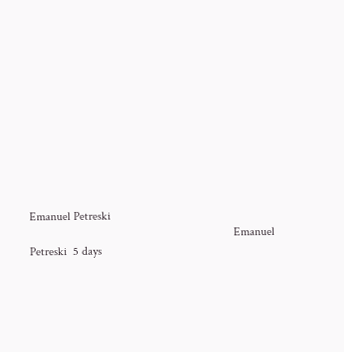Emanuel Petreski
                                                                    Emanuel Petreski  5 days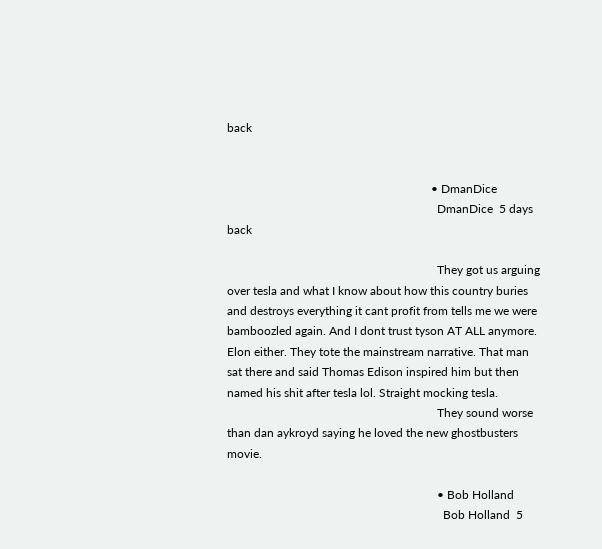back


                                                                    • DmanDice
                                                                      DmanDice  5 days back

                                                                      They got us arguing over tesla and what I know about how this country buries and destroys everything it cant profit from tells me we were bamboozled again. And I dont trust tyson AT ALL anymore. Elon either. They tote the mainstream narrative. That man sat there and said Thomas Edison inspired him but then named his shit after tesla lol. Straight mocking tesla.
                                                                      They sound worse than dan aykroyd saying he loved the new ghostbusters movie.

                                                                      • Bob Holland
                                                                        Bob Holland  5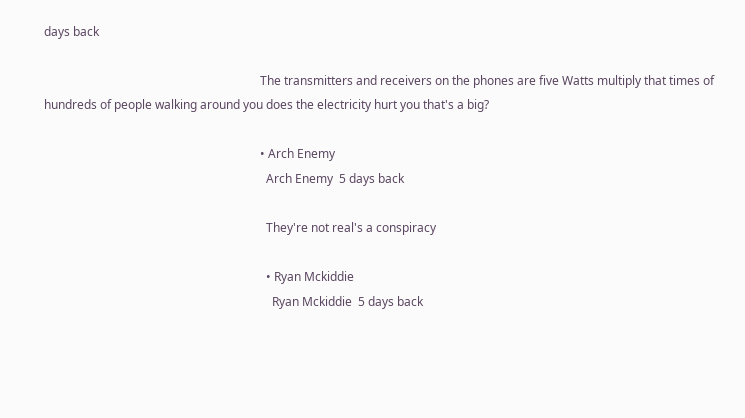days back

                                                                        The transmitters and receivers on the phones are five Watts multiply that times of hundreds of people walking around you does the electricity hurt you that's a big?

                                                                        • Arch Enemy
                                                                          Arch Enemy  5 days back

                                                                          They're not real's a conspiracy

                                                                          • Ryan Mckiddie
                                                                            Ryan Mckiddie  5 days back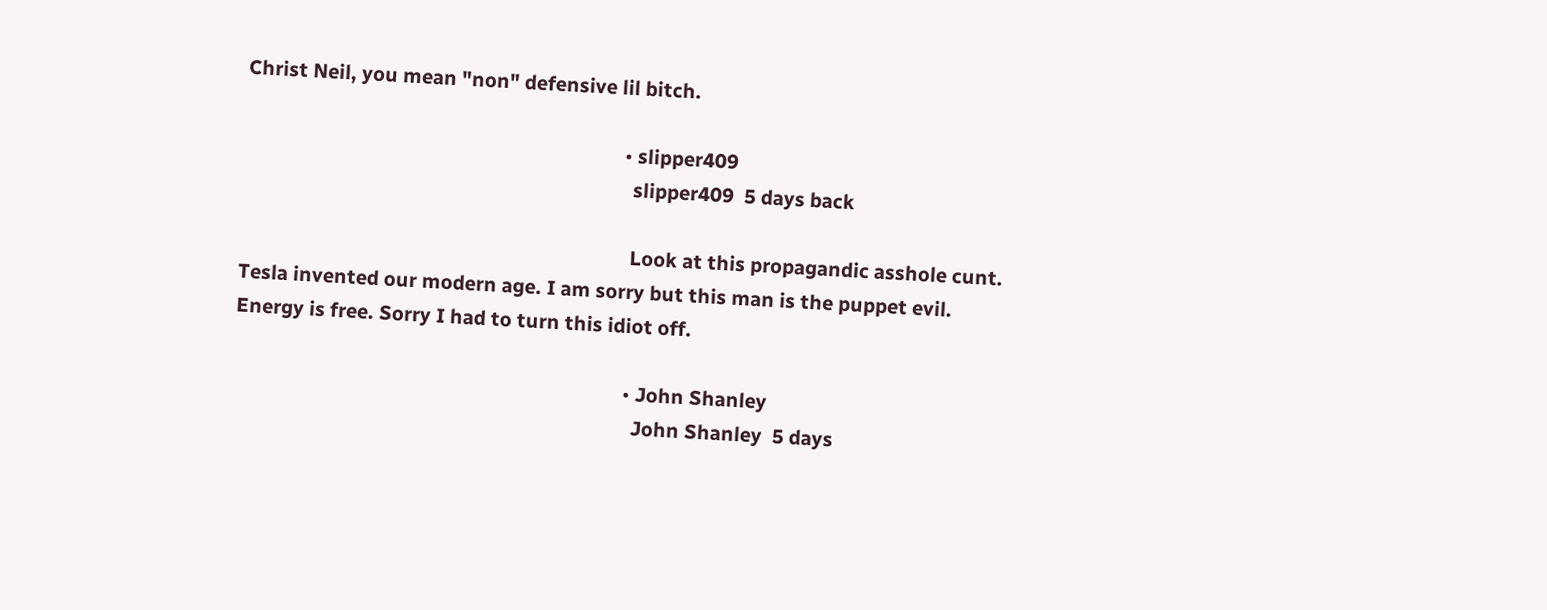Christ Neil, you mean "non" defensive lil bitch.

                                                                            • slipper409
                                                                              slipper409  5 days back

                                                                              Look at this propagandic asshole cunt. Tesla invented our modern age. I am sorry but this man is the puppet evil. Energy is free. Sorry I had to turn this idiot off.

                                                                              • John Shanley
                                                                                John Shanley  5 days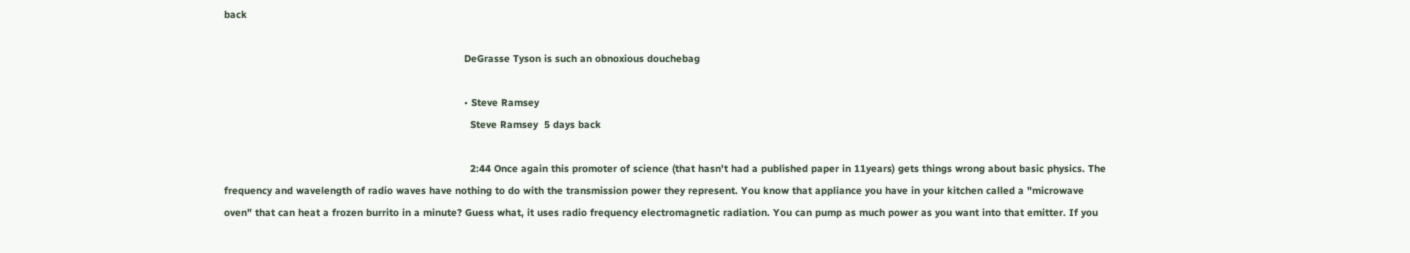back

                                                                                DeGrasse Tyson is such an obnoxious douchebag

                                                                                • Steve Ramsey
                                                                                  Steve Ramsey  5 days back

                                                                                  2:44 Once again this promoter of science (that hasn't had a published paper in 11years) gets things wrong about basic physics. The frequency and wavelength of radio waves have nothing to do with the transmission power they represent. You know that appliance you have in your kitchen called a "microwave oven" that can heat a frozen burrito in a minute? Guess what, it uses radio frequency electromagnetic radiation. You can pump as much power as you want into that emitter. If you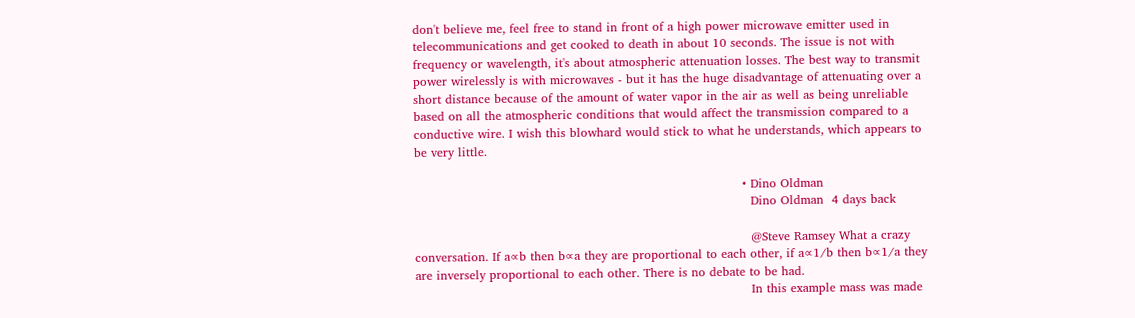don't believe me, feel free to stand in front of a high power microwave emitter used in telecommunications and get cooked to death in about 10 seconds. The issue is not with frequency or wavelength, it's about atmospheric attenuation losses. The best way to transmit power wirelessly is with microwaves - but it has the huge disadvantage of attenuating over a short distance because of the amount of water vapor in the air as well as being unreliable based on all the atmospheric conditions that would affect the transmission compared to a conductive wire. I wish this blowhard would stick to what he understands, which appears to be very little.

                                                                                  • Dino Oldman
                                                                                    Dino Oldman  4 days back

                                                                                    @Steve Ramsey What a crazy conversation. If a∝b then b∝a they are proportional to each other, if a∝1/b then b∝1/a they are inversely proportional to each other. There is no debate to be had.
                                                                                    In this example mass was made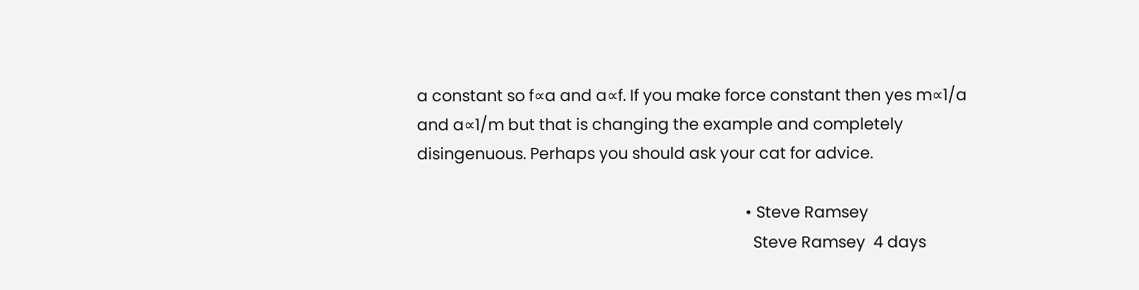a constant so f∝a and a∝f. If you make force constant then yes m∝1/a and a∝1/m but that is changing the example and completely disingenuous. Perhaps you should ask your cat for advice.

                                                                                  • Steve Ramsey
                                                                                    Steve Ramsey  4 days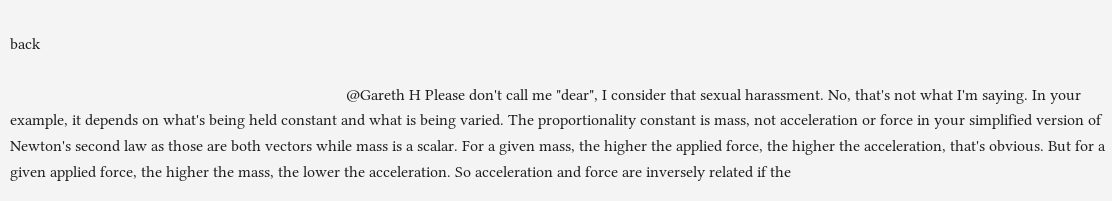back

                                                                                    @Gareth H Please don't call me "dear", I consider that sexual harassment. No, that's not what I'm saying. In your example, it depends on what's being held constant and what is being varied. The proportionality constant is mass, not acceleration or force in your simplified version of Newton's second law as those are both vectors while mass is a scalar. For a given mass, the higher the applied force, the higher the acceleration, that's obvious. But for a given applied force, the higher the mass, the lower the acceleration. So acceleration and force are inversely related if the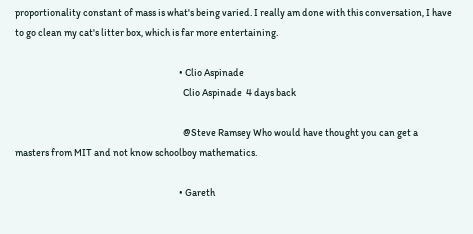proportionality constant of mass is what's being varied. I really am done with this conversation, I have to go clean my cat's litter box, which is far more entertaining.

                                                                                  • Clio Aspinade
                                                                                    Clio Aspinade  4 days back

                                                                                    @Steve Ramsey Who would have thought you can get a masters from MIT and not know schoolboy mathematics.

                                                                                  • Gareth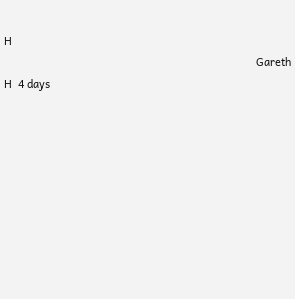H
                                                                                    Gareth H  4 days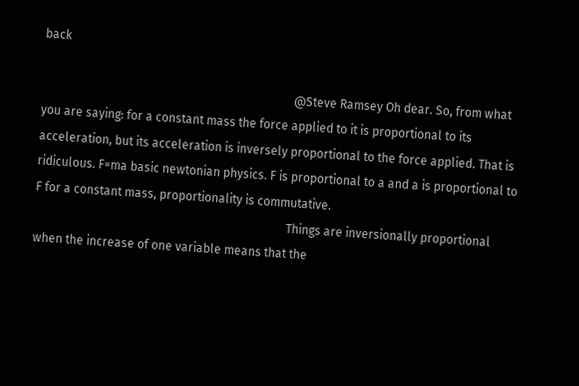back

                                                                                    @Steve Ramsey Oh dear. So, from what you are saying: for a constant mass the force applied to it is proportional to its acceleration, but its acceleration is inversely proportional to the force applied. That is ridiculous. F=ma basic newtonian physics. F is proportional to a and a is proportional to F for a constant mass, proportionality is commutative.
                                                                                    Things are inversionally proportional when the increase of one variable means that the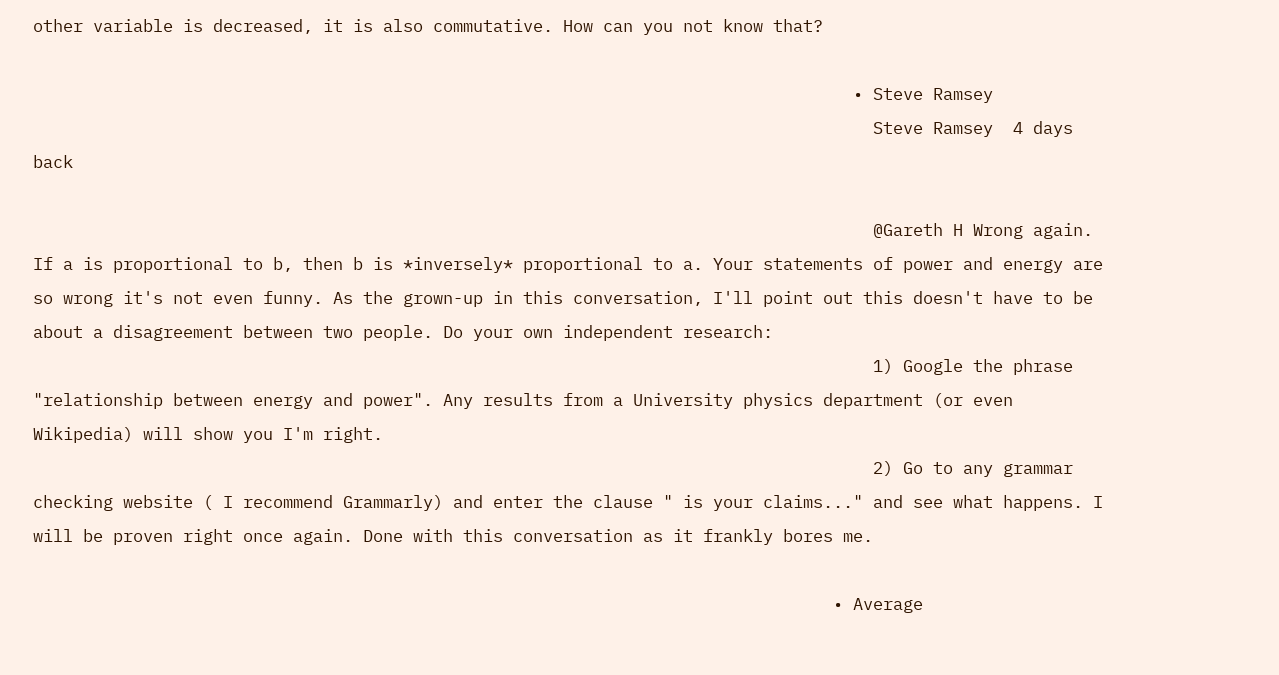other variable is decreased, it is also commutative. How can you not know that?

                                                                                  • Steve Ramsey
                                                                                    Steve Ramsey  4 days back

                                                                                    @Gareth H Wrong again. If a is proportional to b, then b is *inversely* proportional to a. Your statements of power and energy are so wrong it's not even funny. As the grown-up in this conversation, I'll point out this doesn't have to be about a disagreement between two people. Do your own independent research:
                                                                                    1) Google the phrase "relationship between energy and power". Any results from a University physics department (or even Wikipedia) will show you I'm right.
                                                                                    2) Go to any grammar checking website ( I recommend Grammarly) and enter the clause " is your claims..." and see what happens. I will be proven right once again. Done with this conversation as it frankly bores me.

                                                                                • Average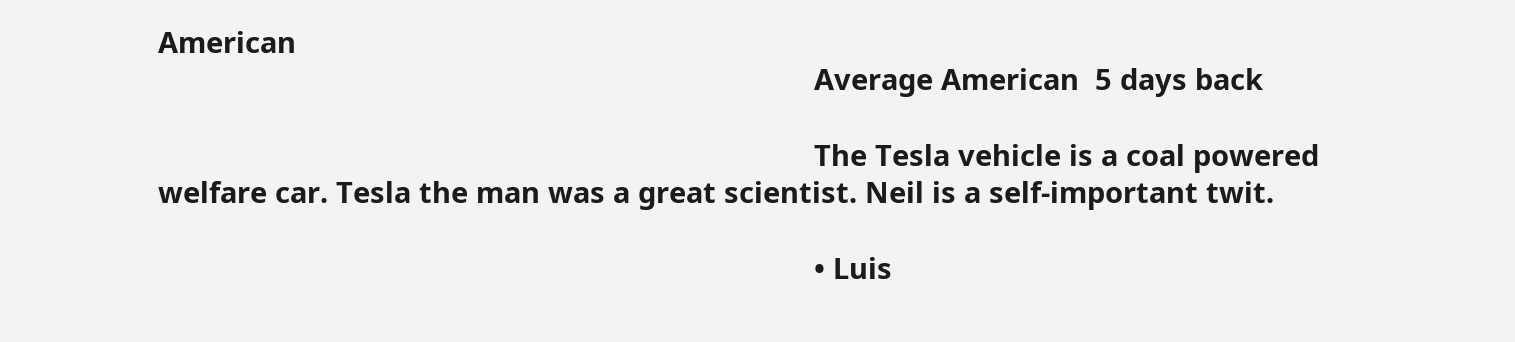American
                                                                                  Average American  5 days back

                                                                                  The Tesla vehicle is a coal powered welfare car. Tesla the man was a great scientist. Neil is a self-important twit.

                                                                                  • Luis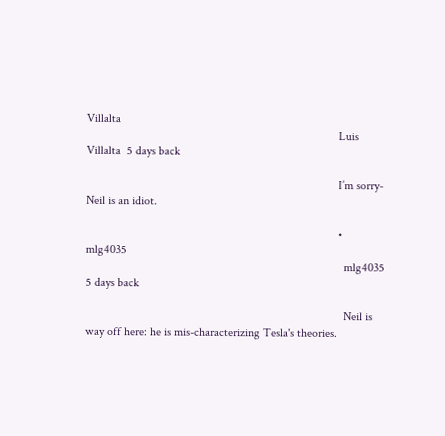Villalta
                                                                                    Luis Villalta  5 days back

                                                                                    I’m sorry- Neil is an idiot.

                                                                                    • mlg4035
                                                                                      mlg4035  5 days back

                                                                                      Neil is way off here: he is mis-characterizing Tesla's theories.